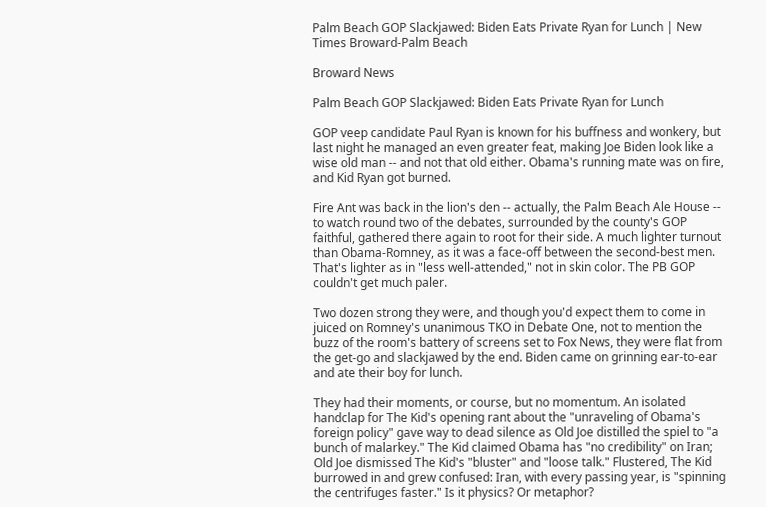Palm Beach GOP Slackjawed: Biden Eats Private Ryan for Lunch | New Times Broward-Palm Beach

Broward News

Palm Beach GOP Slackjawed: Biden Eats Private Ryan for Lunch

GOP veep candidate Paul Ryan is known for his buffness and wonkery, but last night he managed an even greater feat, making Joe Biden look like a wise old man -- and not that old either. Obama's running mate was on fire, and Kid Ryan got burned.

Fire Ant was back in the lion's den -- actually, the Palm Beach Ale House -- to watch round two of the debates, surrounded by the county's GOP faithful, gathered there again to root for their side. A much lighter turnout than Obama-Romney, as it was a face-off between the second-best men. That's lighter as in "less well-attended," not in skin color. The PB GOP couldn't get much paler.

Two dozen strong they were, and though you'd expect them to come in juiced on Romney's unanimous TKO in Debate One, not to mention the buzz of the room's battery of screens set to Fox News, they were flat from the get-go and slackjawed by the end. Biden came on grinning ear-to-ear and ate their boy for lunch.

They had their moments, or course, but no momentum. An isolated handclap for The Kid's opening rant about the "unraveling of Obama's foreign policy" gave way to dead silence as Old Joe distilled the spiel to "a bunch of malarkey." The Kid claimed Obama has "no credibility" on Iran; Old Joe dismissed The Kid's "bluster" and "loose talk." Flustered, The Kid burrowed in and grew confused: Iran, with every passing year, is "spinning the centrifuges faster." Is it physics? Or metaphor?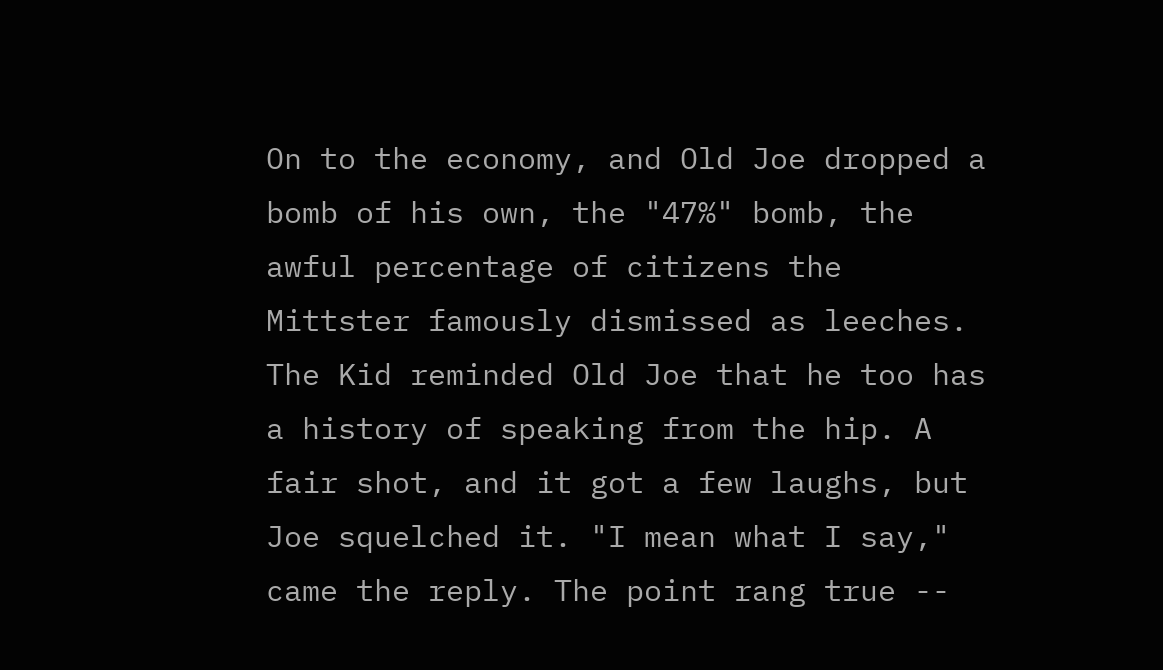On to the economy, and Old Joe dropped a bomb of his own, the "47%" bomb, the awful percentage of citizens the Mittster famously dismissed as leeches. The Kid reminded Old Joe that he too has a history of speaking from the hip. A fair shot, and it got a few laughs, but Joe squelched it. "I mean what I say," came the reply. The point rang true --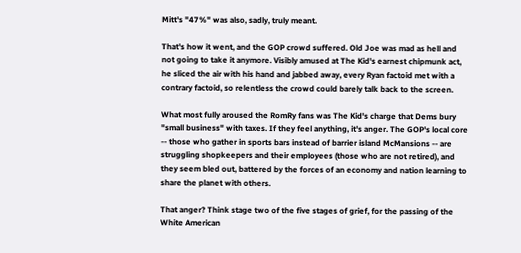Mitt's "47%" was also, sadly, truly meant.

That's how it went, and the GOP crowd suffered. Old Joe was mad as hell and not going to take it anymore. Visibly amused at The Kid's earnest chipmunk act, he sliced the air with his hand and jabbed away, every Ryan factoid met with a contrary factoid, so relentless the crowd could barely talk back to the screen.

What most fully aroused the RomRy fans was The Kid's charge that Dems bury "small business" with taxes. If they feel anything, it's anger. The GOP's local core -- those who gather in sports bars instead of barrier island McMansions -- are struggling shopkeepers and their employees (those who are not retired), and they seem bled out, battered by the forces of an economy and nation learning to share the planet with others.

That anger? Think stage two of the five stages of grief, for the passing of the White American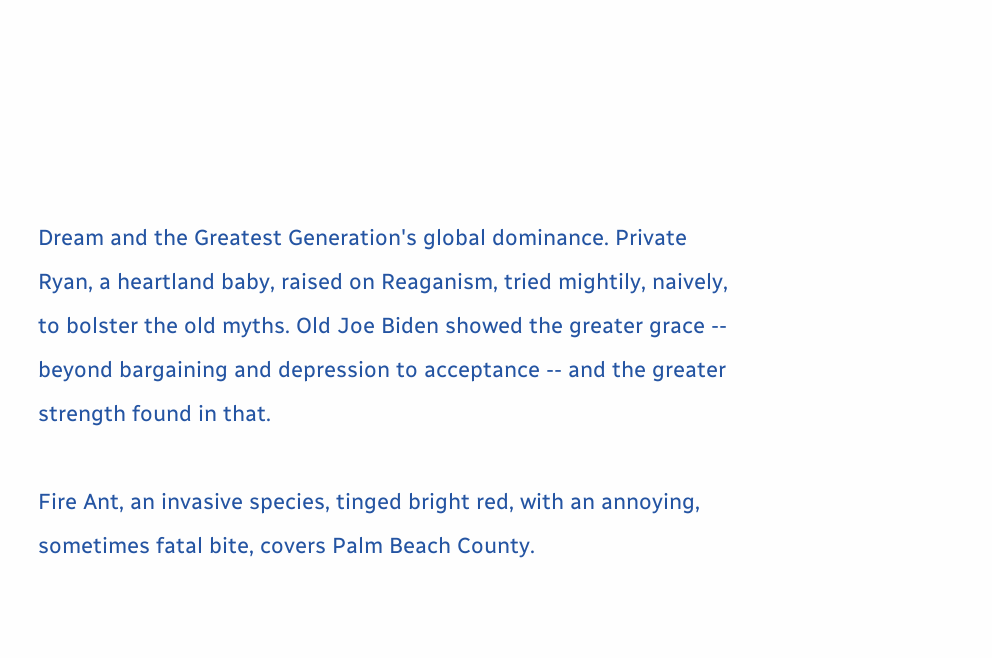Dream and the Greatest Generation's global dominance. Private Ryan, a heartland baby, raised on Reaganism, tried mightily, naively, to bolster the old myths. Old Joe Biden showed the greater grace -- beyond bargaining and depression to acceptance -- and the greater strength found in that.

Fire Ant, an invasive species, tinged bright red, with an annoying, sometimes fatal bite, covers Palm Beach County.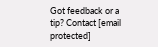Got feedback or a tip? Contact [email protected]